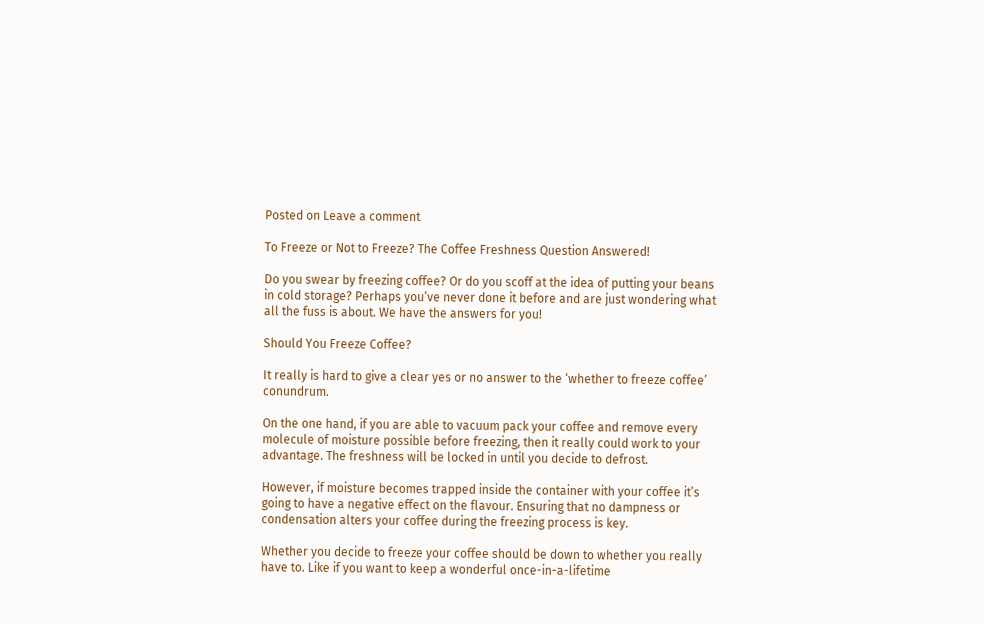Posted on Leave a comment

To Freeze or Not to Freeze? The Coffee Freshness Question Answered!

Do you swear by freezing coffee? Or do you scoff at the idea of putting your beans in cold storage? Perhaps you’ve never done it before and are just wondering what all the fuss is about. We have the answers for you!

Should You Freeze Coffee?

It really is hard to give a clear yes or no answer to the ‘whether to freeze coffee’ conundrum.

On the one hand, if you are able to vacuum pack your coffee and remove every molecule of moisture possible before freezing, then it really could work to your advantage. The freshness will be locked in until you decide to defrost.

However, if moisture becomes trapped inside the container with your coffee it’s going to have a negative effect on the flavour. Ensuring that no dampness or condensation alters your coffee during the freezing process is key.

Whether you decide to freeze your coffee should be down to whether you really have to. Like if you want to keep a wonderful once-in-a-lifetime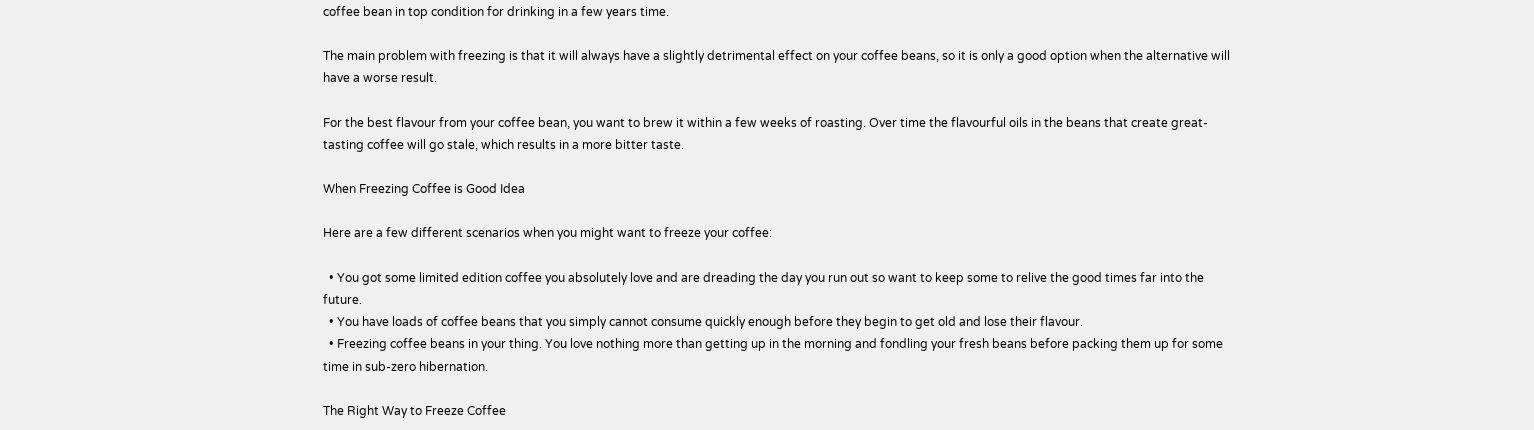coffee bean in top condition for drinking in a few years time.

The main problem with freezing is that it will always have a slightly detrimental effect on your coffee beans, so it is only a good option when the alternative will have a worse result.

For the best flavour from your coffee bean, you want to brew it within a few weeks of roasting. Over time the flavourful oils in the beans that create great-tasting coffee will go stale, which results in a more bitter taste.

When Freezing Coffee is Good Idea

Here are a few different scenarios when you might want to freeze your coffee:

  • You got some limited edition coffee you absolutely love and are dreading the day you run out so want to keep some to relive the good times far into the future.
  • You have loads of coffee beans that you simply cannot consume quickly enough before they begin to get old and lose their flavour.
  • Freezing coffee beans in your thing. You love nothing more than getting up in the morning and fondling your fresh beans before packing them up for some time in sub-zero hibernation.

The Right Way to Freeze Coffee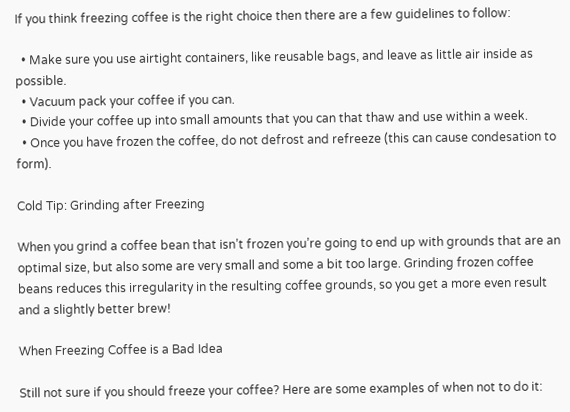If you think freezing coffee is the right choice then there are a few guidelines to follow:

  • Make sure you use airtight containers, like reusable bags, and leave as little air inside as possible.
  • Vacuum pack your coffee if you can.
  • Divide your coffee up into small amounts that you can that thaw and use within a week.
  • Once you have frozen the coffee, do not defrost and refreeze (this can cause condesation to form).

Cold Tip: Grinding after Freezing

When you grind a coffee bean that isn’t frozen you’re going to end up with grounds that are an optimal size, but also some are very small and some a bit too large. Grinding frozen coffee beans reduces this irregularity in the resulting coffee grounds, so you get a more even result and a slightly better brew!

When Freezing Coffee is a Bad Idea

Still not sure if you should freeze your coffee? Here are some examples of when not to do it: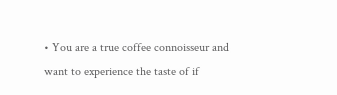• You are a true coffee connoisseur and want to experience the taste of if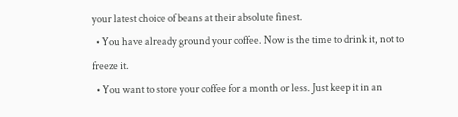your latest choice of beans at their absolute finest.
  • You have already ground your coffee. Now is the time to drink it, not to freeze it.
  • You want to store your coffee for a month or less. Just keep it in an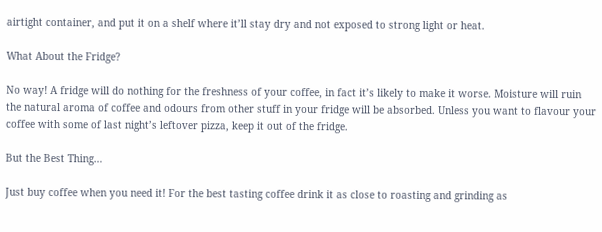airtight container, and put it on a shelf where it’ll stay dry and not exposed to strong light or heat.

What About the Fridge?

No way! A fridge will do nothing for the freshness of your coffee, in fact it’s likely to make it worse. Moisture will ruin the natural aroma of coffee and odours from other stuff in your fridge will be absorbed. Unless you want to flavour your coffee with some of last night’s leftover pizza, keep it out of the fridge.

But the Best Thing…

Just buy coffee when you need it! For the best tasting coffee drink it as close to roasting and grinding as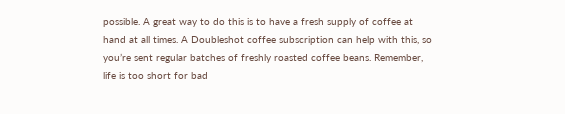possible. A great way to do this is to have a fresh supply of coffee at hand at all times. A Doubleshot coffee subscription can help with this, so you’re sent regular batches of freshly roasted coffee beans. Remember, life is too short for bad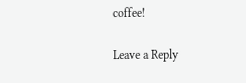coffee!

Leave a Reply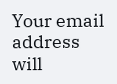Your email address will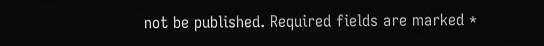not be published. Required fields are marked *